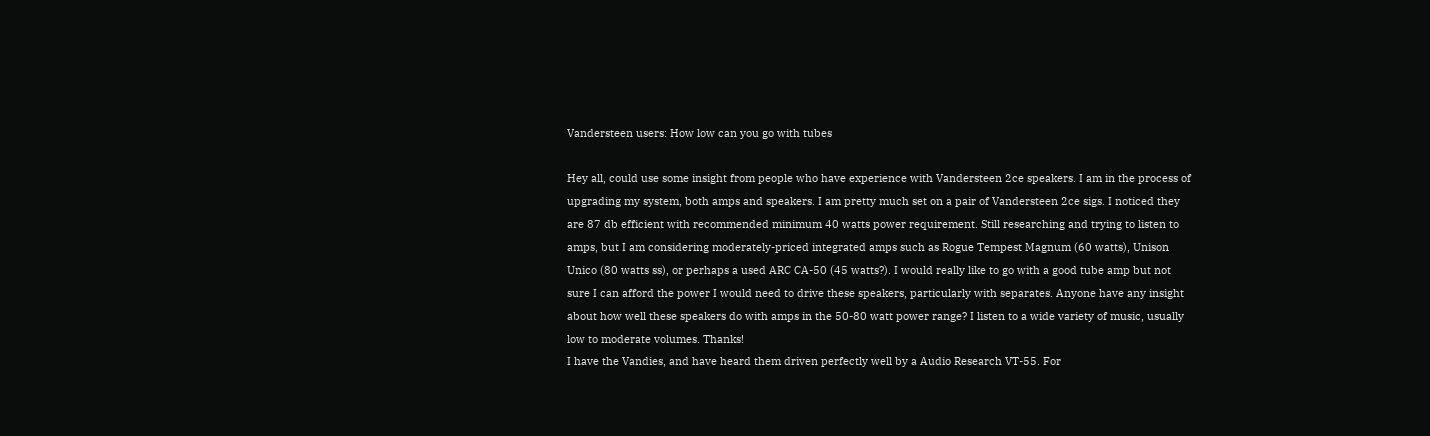Vandersteen users: How low can you go with tubes

Hey all, could use some insight from people who have experience with Vandersteen 2ce speakers. I am in the process of upgrading my system, both amps and speakers. I am pretty much set on a pair of Vandersteen 2ce sigs. I noticed they are 87 db efficient with recommended minimum 40 watts power requirement. Still researching and trying to listen to amps, but I am considering moderately-priced integrated amps such as Rogue Tempest Magnum (60 watts), Unison Unico (80 watts ss), or perhaps a used ARC CA-50 (45 watts?). I would really like to go with a good tube amp but not sure I can afford the power I would need to drive these speakers, particularly with separates. Anyone have any insight about how well these speakers do with amps in the 50-80 watt power range? I listen to a wide variety of music, usually low to moderate volumes. Thanks!
I have the Vandies, and have heard them driven perfectly well by a Audio Research VT-55. For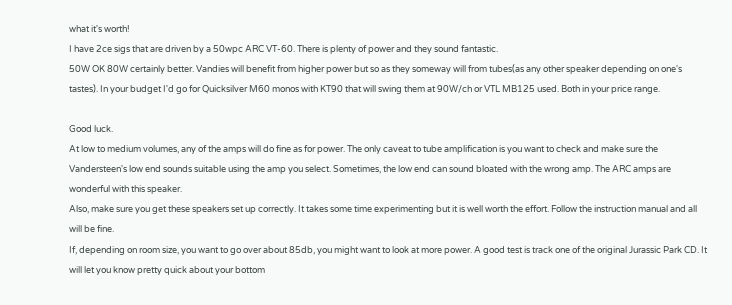what it's worth!
I have 2ce sigs that are driven by a 50wpc ARC VT-60. There is plenty of power and they sound fantastic.
50W OK 80W certainly better. Vandies will benefit from higher power but so as they someway will from tubes(as any other speaker depending on one's tastes). In your budget I'd go for Quicksilver M60 monos with KT90 that will swing them at 90W/ch or VTL MB125 used. Both in your price range.

Good luck.
At low to medium volumes, any of the amps will do fine as for power. The only caveat to tube amplification is you want to check and make sure the Vandersteen's low end sounds suitable using the amp you select. Sometimes, the low end can sound bloated with the wrong amp. The ARC amps are wonderful with this speaker.
Also, make sure you get these speakers set up correctly. It takes some time experimenting but it is well worth the effort. Follow the instruction manual and all will be fine.
If, depending on room size, you want to go over about 85db, you might want to look at more power. A good test is track one of the original Jurassic Park CD. It will let you know pretty quick about your bottom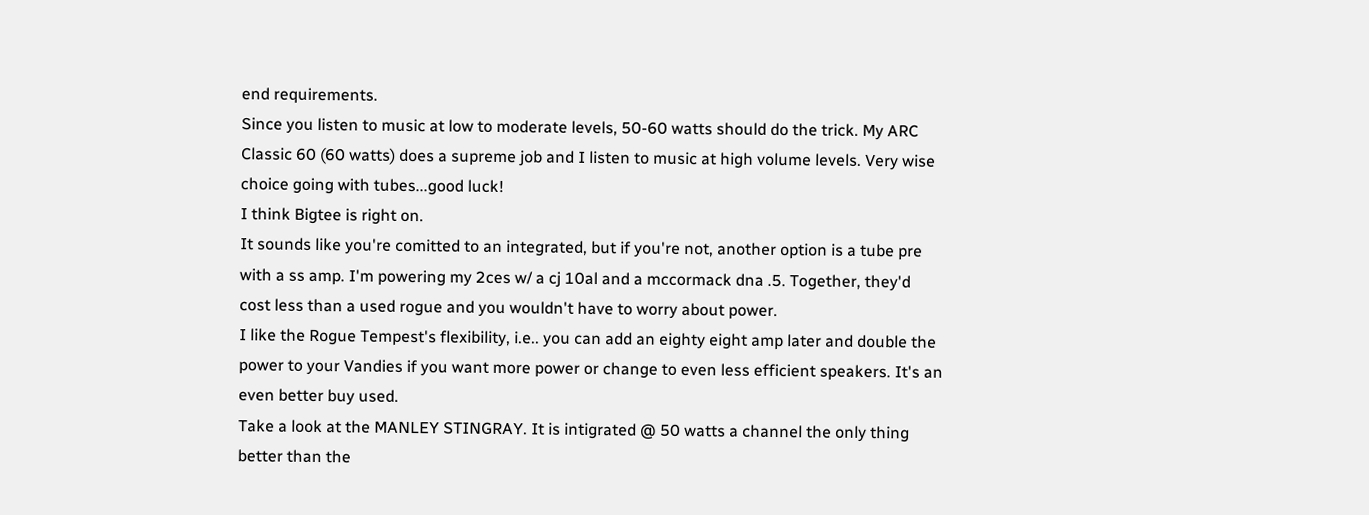end requirements.
Since you listen to music at low to moderate levels, 50-60 watts should do the trick. My ARC Classic 60 (60 watts) does a supreme job and I listen to music at high volume levels. Very wise choice going with tubes...good luck!
I think Bigtee is right on.
It sounds like you're comitted to an integrated, but if you're not, another option is a tube pre with a ss amp. I'm powering my 2ces w/ a cj 10al and a mccormack dna .5. Together, they'd cost less than a used rogue and you wouldn't have to worry about power.
I like the Rogue Tempest's flexibility, i.e.. you can add an eighty eight amp later and double the power to your Vandies if you want more power or change to even less efficient speakers. It's an even better buy used.
Take a look at the MANLEY STINGRAY. It is intigrated @ 50 watts a channel the only thing better than the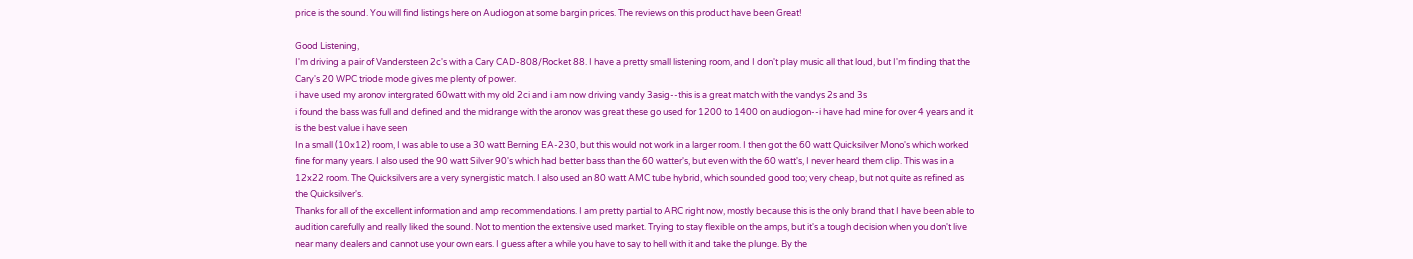price is the sound. You will find listings here on Audiogon at some bargin prices. The reviews on this product have been Great!

Good Listening,
I'm driving a pair of Vandersteen 2c's with a Cary CAD-808/Rocket 88. I have a pretty small listening room, and I don't play music all that loud, but I'm finding that the Cary's 20 WPC triode mode gives me plenty of power.
i have used my aronov intergrated 60watt with my old 2ci and i am now driving vandy 3asig--this is a great match with the vandys 2s and 3s
i found the bass was full and defined and the midrange with the aronov was great these go used for 1200 to 1400 on audiogon--i have had mine for over 4 years and it is the best value i have seen
In a small (10x12) room, I was able to use a 30 watt Berning EA-230, but this would not work in a larger room. I then got the 60 watt Quicksilver Mono's which worked fine for many years. I also used the 90 watt Silver 90's which had better bass than the 60 watter's, but even with the 60 watt's, I never heard them clip. This was in a 12x22 room. The Quicksilvers are a very synergistic match. I also used an 80 watt AMC tube hybrid, which sounded good too; very cheap, but not quite as refined as the Quicksilver's.
Thanks for all of the excellent information and amp recommendations. I am pretty partial to ARC right now, mostly because this is the only brand that I have been able to audition carefully and really liked the sound. Not to mention the extensive used market. Trying to stay flexible on the amps, but it's a tough decision when you don't live near many dealers and cannot use your own ears. I guess after a while you have to say to hell with it and take the plunge. By the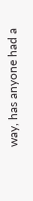way, has anyone had a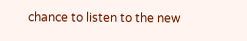chance to listen to the new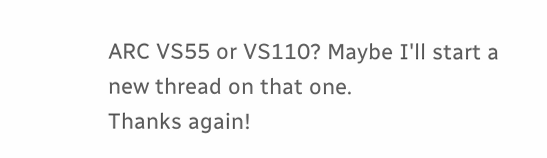ARC VS55 or VS110? Maybe I'll start a new thread on that one.
Thanks again!